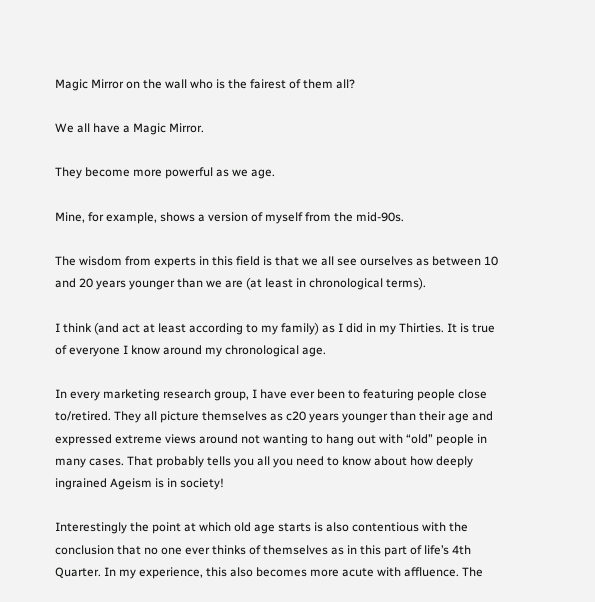Magic Mirror on the wall who is the fairest of them all?

We all have a Magic Mirror.

They become more powerful as we age.

Mine, for example, shows a version of myself from the mid-90s.

The wisdom from experts in this field is that we all see ourselves as between 10 and 20 years younger than we are (at least in chronological terms).

I think (and act at least according to my family) as I did in my Thirties. It is true of everyone I know around my chronological age.

In every marketing research group, I have ever been to featuring people close to/retired. They all picture themselves as c20 years younger than their age and expressed extreme views around not wanting to hang out with “old” people in many cases. That probably tells you all you need to know about how deeply ingrained Ageism is in society!

Interestingly the point at which old age starts is also contentious with the conclusion that no one ever thinks of themselves as in this part of life’s 4th Quarter. In my experience, this also becomes more acute with affluence. The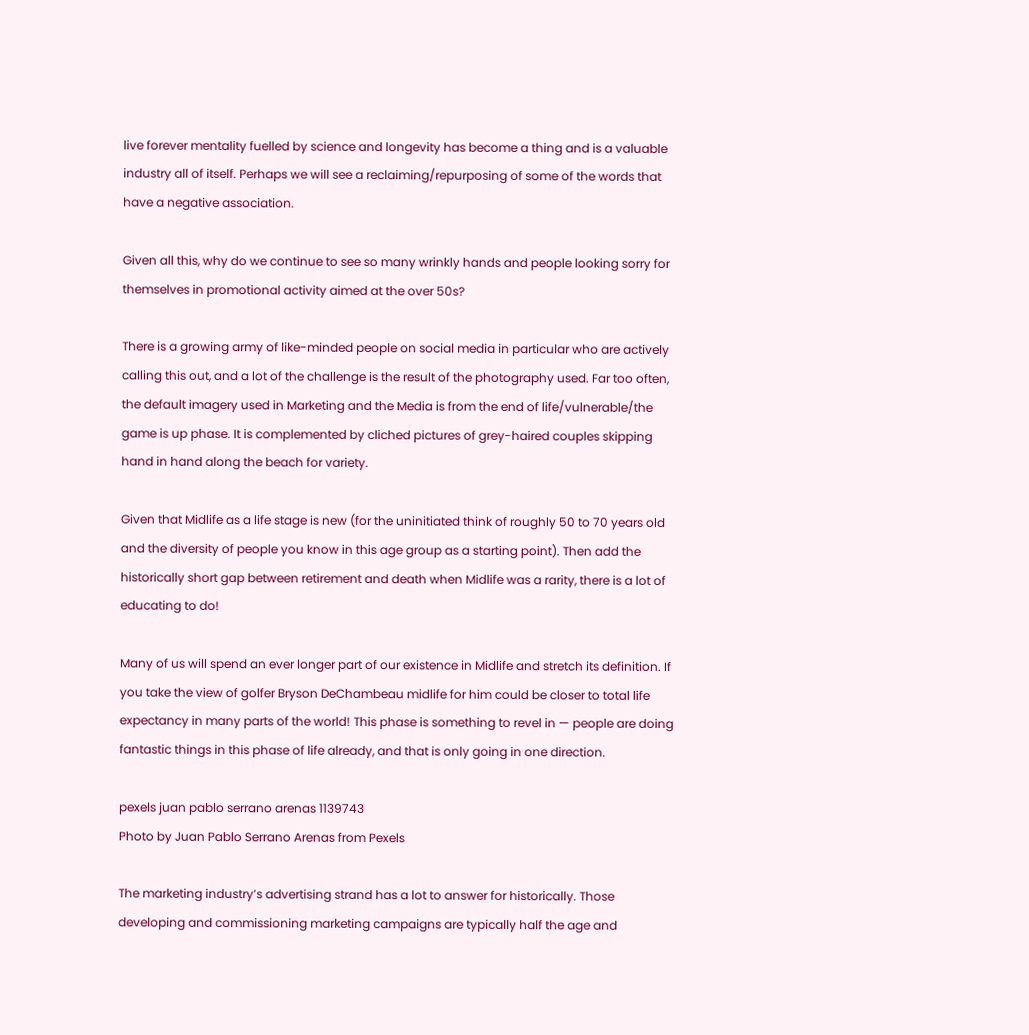live forever mentality fuelled by science and longevity has become a thing and is a valuable industry all of itself. Perhaps we will see a reclaiming/repurposing of some of the words that have a negative association.

Given all this, why do we continue to see so many wrinkly hands and people looking sorry for themselves in promotional activity aimed at the over 50s?

There is a growing army of like-minded people on social media in particular who are actively calling this out, and a lot of the challenge is the result of the photography used. Far too often, the default imagery used in Marketing and the Media is from the end of life/vulnerable/the game is up phase. It is complemented by cliched pictures of grey-haired couples skipping hand in hand along the beach for variety.

Given that Midlife as a life stage is new (for the uninitiated think of roughly 50 to 70 years old and the diversity of people you know in this age group as a starting point). Then add the historically short gap between retirement and death when Midlife was a rarity, there is a lot of educating to do!

Many of us will spend an ever longer part of our existence in Midlife and stretch its definition. If you take the view of golfer Bryson DeChambeau midlife for him could be closer to total life expectancy in many parts of the world! This phase is something to revel in — people are doing fantastic things in this phase of life already, and that is only going in one direction.

pexels juan pablo serrano arenas 1139743
Photo by Juan Pablo Serrano Arenas from Pexels

The marketing industry’s advertising strand has a lot to answer for historically. Those developing and commissioning marketing campaigns are typically half the age and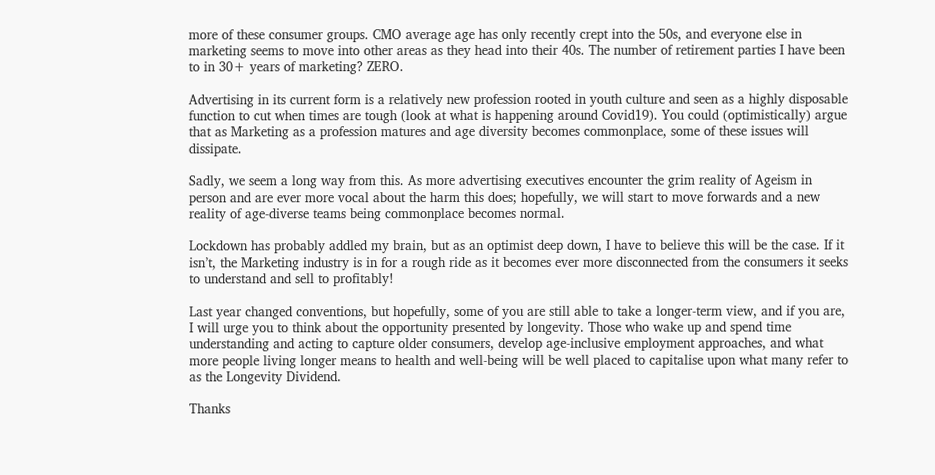more of these consumer groups. CMO average age has only recently crept into the 50s, and everyone else in marketing seems to move into other areas as they head into their 40s. The number of retirement parties I have been to in 30+ years of marketing? ZERO.

Advertising in its current form is a relatively new profession rooted in youth culture and seen as a highly disposable function to cut when times are tough (look at what is happening around Covid19). You could (optimistically) argue that as Marketing as a profession matures and age diversity becomes commonplace, some of these issues will dissipate.

Sadly, we seem a long way from this. As more advertising executives encounter the grim reality of Ageism in person and are ever more vocal about the harm this does; hopefully, we will start to move forwards and a new reality of age-diverse teams being commonplace becomes normal.

Lockdown has probably addled my brain, but as an optimist deep down, I have to believe this will be the case. If it isn’t, the Marketing industry is in for a rough ride as it becomes ever more disconnected from the consumers it seeks to understand and sell to profitably!

Last year changed conventions, but hopefully, some of you are still able to take a longer-term view, and if you are, I will urge you to think about the opportunity presented by longevity. Those who wake up and spend time understanding and acting to capture older consumers, develop age-inclusive employment approaches, and what more people living longer means to health and well-being will be well placed to capitalise upon what many refer to as the Longevity Dividend.

Thanks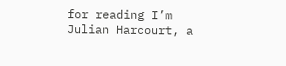for reading I’m Julian Harcourt, a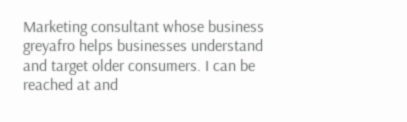Marketing consultant whose business greyafro helps businesses understand and target older consumers. I can be reached at and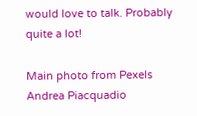would love to talk. Probably quite a lot!

Main photo from Pexels Andrea Piacquadio